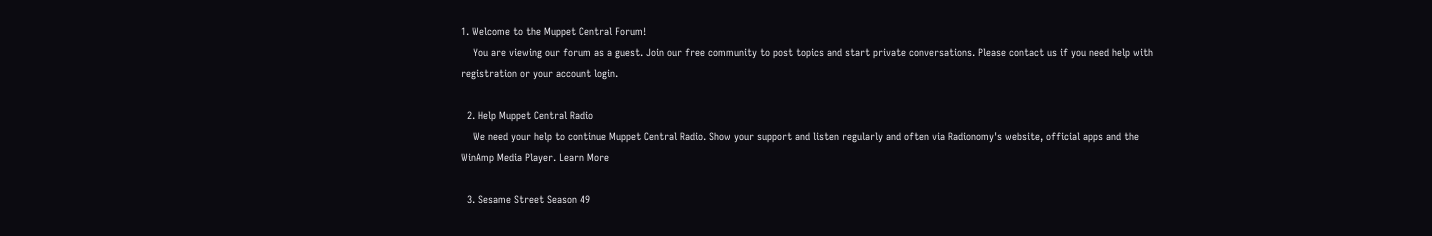1. Welcome to the Muppet Central Forum!
    You are viewing our forum as a guest. Join our free community to post topics and start private conversations. Please contact us if you need help with registration or your account login.

  2. Help Muppet Central Radio
    We need your help to continue Muppet Central Radio. Show your support and listen regularly and often via Radionomy's website, official apps and the WinAmp Media Player. Learn More

  3. Sesame Street Season 49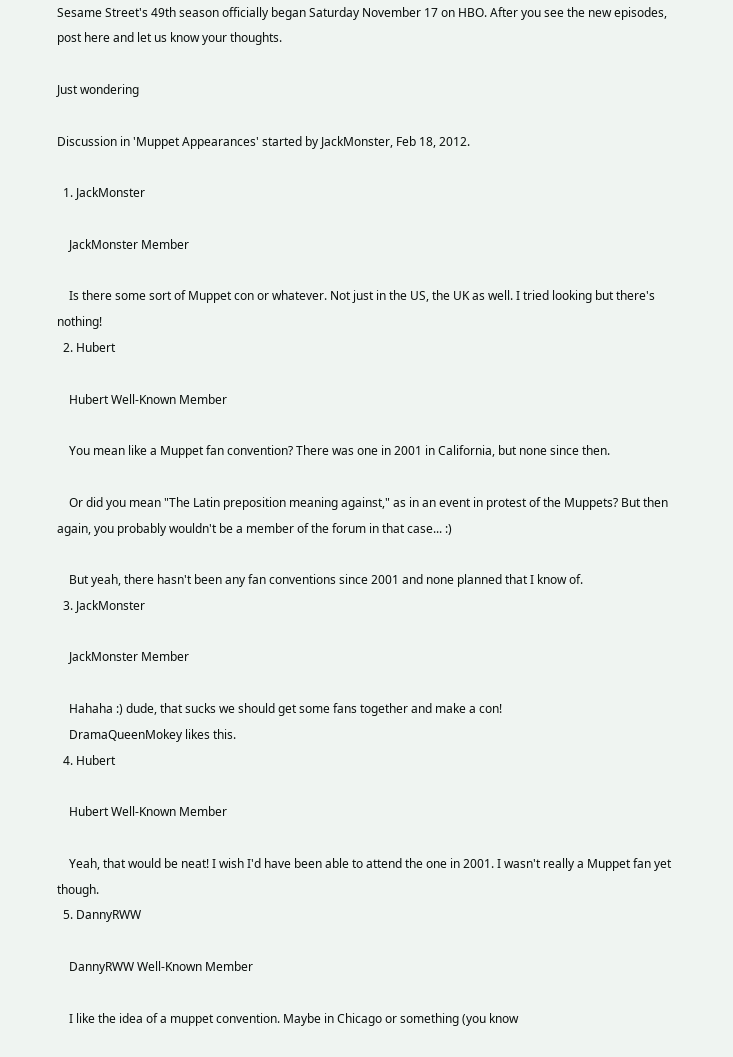Sesame Street's 49th season officially began Saturday November 17 on HBO. After you see the new episodes, post here and let us know your thoughts.

Just wondering

Discussion in 'Muppet Appearances' started by JackMonster, Feb 18, 2012.

  1. JackMonster

    JackMonster Member

    Is there some sort of Muppet con or whatever. Not just in the US, the UK as well. I tried looking but there's nothing!
  2. Hubert

    Hubert Well-Known Member

    You mean like a Muppet fan convention? There was one in 2001 in California, but none since then.

    Or did you mean "The Latin preposition meaning against," as in an event in protest of the Muppets? But then again, you probably wouldn't be a member of the forum in that case... :)

    But yeah, there hasn't been any fan conventions since 2001 and none planned that I know of.
  3. JackMonster

    JackMonster Member

    Hahaha :) dude, that sucks we should get some fans together and make a con!
    DramaQueenMokey likes this.
  4. Hubert

    Hubert Well-Known Member

    Yeah, that would be neat! I wish I'd have been able to attend the one in 2001. I wasn't really a Muppet fan yet though.
  5. DannyRWW

    DannyRWW Well-Known Member

    I like the idea of a muppet convention. Maybe in Chicago or something (you know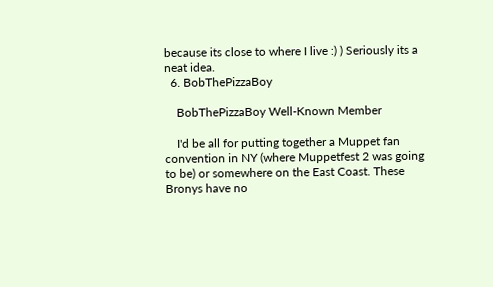because its close to where I live :) ) Seriously its a neat idea.
  6. BobThePizzaBoy

    BobThePizzaBoy Well-Known Member

    I'd be all for putting together a Muppet fan convention in NY (where Muppetfest 2 was going to be) or somewhere on the East Coast. These Bronys have no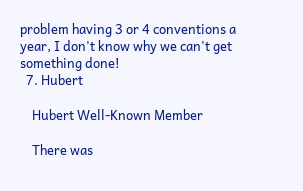problem having 3 or 4 conventions a year, I don't know why we can't get something done!
  7. Hubert

    Hubert Well-Known Member

    There was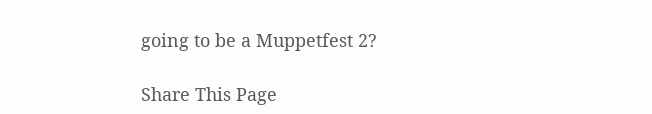going to be a Muppetfest 2?

Share This Page